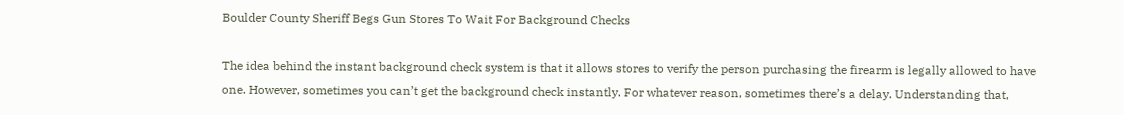Boulder County Sheriff Begs Gun Stores To Wait For Background Checks

The idea behind the instant background check system is that it allows stores to verify the person purchasing the firearm is legally allowed to have one. However, sometimes you can’t get the background check instantly. For whatever reason, sometimes there’s a delay. Understanding that,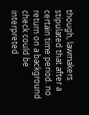though, lawmakers stipulated that after a certain time period. no return on a background check could be interpreted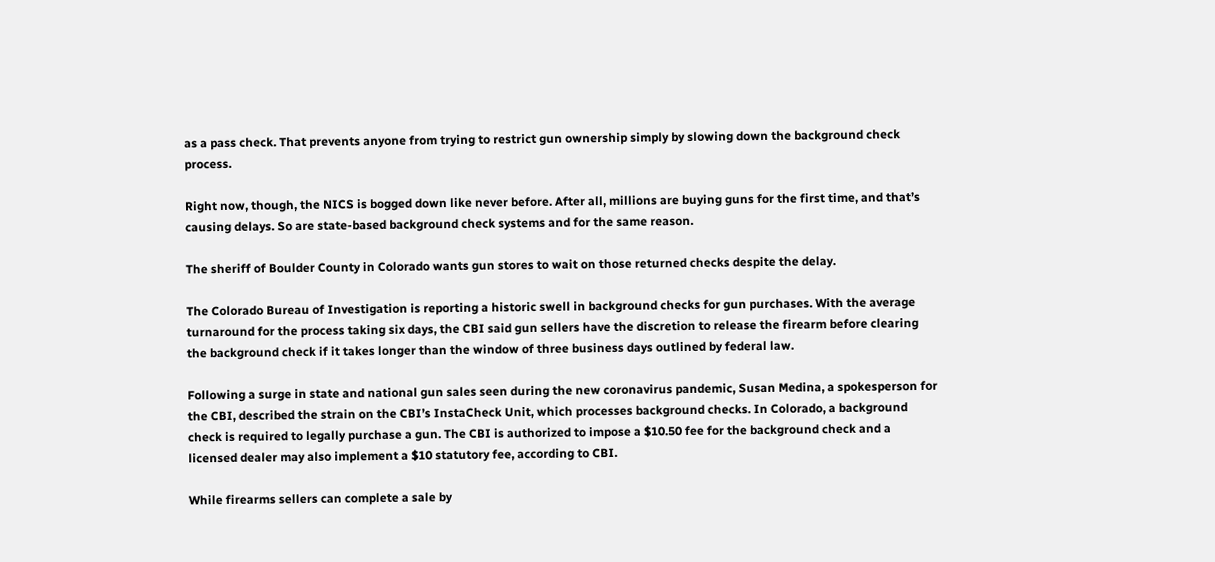as a pass check. That prevents anyone from trying to restrict gun ownership simply by slowing down the background check process.

Right now, though, the NICS is bogged down like never before. After all, millions are buying guns for the first time, and that’s causing delays. So are state-based background check systems and for the same reason.

The sheriff of Boulder County in Colorado wants gun stores to wait on those returned checks despite the delay.

The Colorado Bureau of Investigation is reporting a historic swell in background checks for gun purchases. With the average turnaround for the process taking six days, the CBI said gun sellers have the discretion to release the firearm before clearing the background check if it takes longer than the window of three business days outlined by federal law.

Following a surge in state and national gun sales seen during the new coronavirus pandemic, Susan Medina, a spokesperson for the CBI, described the strain on the CBI’s InstaCheck Unit, which processes background checks. In Colorado, a background check is required to legally purchase a gun. The CBI is authorized to impose a $10.50 fee for the background check and a licensed dealer may also implement a $10 statutory fee, according to CBI.

While firearms sellers can complete a sale by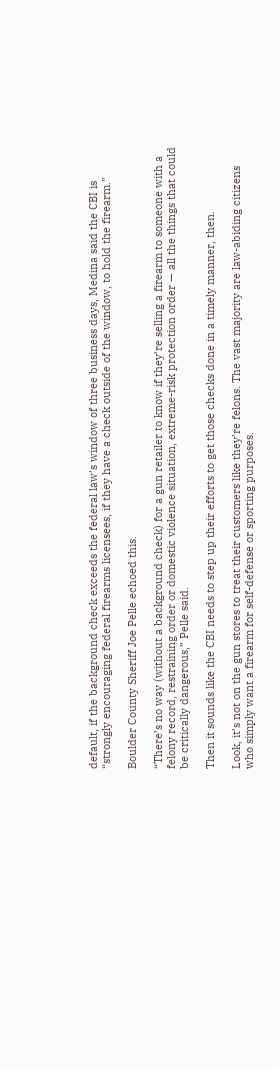default, if the background check exceeds the federal law’s window of three business days, Medina said the CBI is “strongly encouraging federal firearms licensees, if they have a check outside of the window, to hold the firearm.”

Boulder County Sheriff Joe Pelle echoed this.

“There’s no way (without a background check) for a gun retailer to know if they’re selling a firearm to someone with a felony record, restraining order or domestic violence situation, extreme-risk protection order — all the things that could be critically dangerous,” Pelle said.

Then it sounds like the CBI needs to step up their efforts to get those checks done in a timely manner, then.

Look, it’s not on the gun stores to treat their customers like they’re felons. The vast majority are law-abiding citizens who simply want a firearm for self-defense or sporting purposes.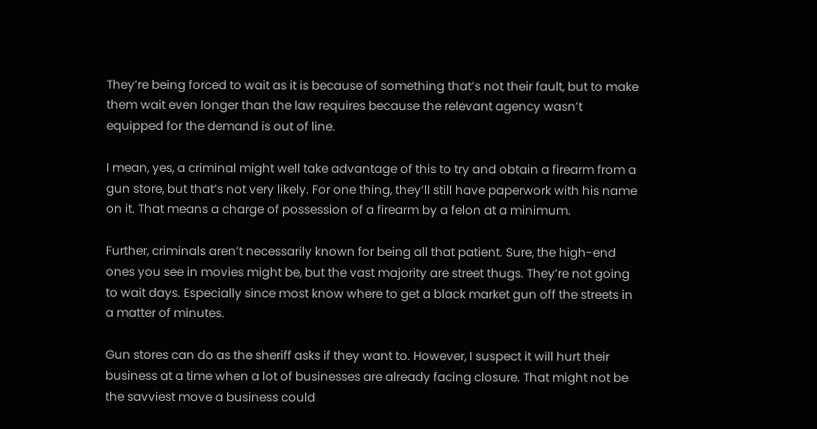They’re being forced to wait as it is because of something that’s not their fault, but to make them wait even longer than the law requires because the relevant agency wasn’t equipped for the demand is out of line.

I mean, yes, a criminal might well take advantage of this to try and obtain a firearm from a gun store, but that’s not very likely. For one thing, they’ll still have paperwork with his name on it. That means a charge of possession of a firearm by a felon at a minimum.

Further, criminals aren’t necessarily known for being all that patient. Sure, the high-end ones you see in movies might be, but the vast majority are street thugs. They’re not going to wait days. Especially since most know where to get a black market gun off the streets in a matter of minutes.

Gun stores can do as the sheriff asks if they want to. However, I suspect it will hurt their business at a time when a lot of businesses are already facing closure. That might not be the savviest move a business could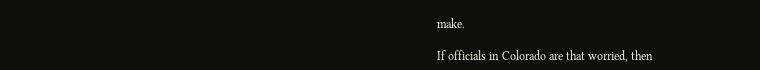make.

If officials in Colorado are that worried, then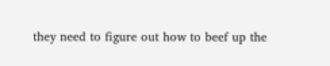they need to figure out how to beef up the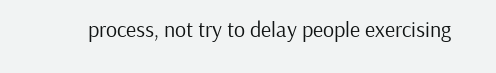process, not try to delay people exercising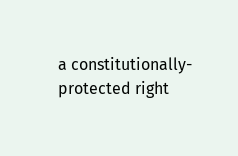a constitutionally-protected right